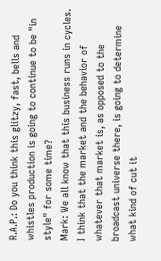R.A.P.: Do you think this glitzy, fast, bells and whistles production is going to continue to be "in style" for some time?
Mark: We all know that this business runs in cycles. I think that the market and the behavior of whatever that market is, as opposed to the broadcast universe there, is going to determine what kind of cut it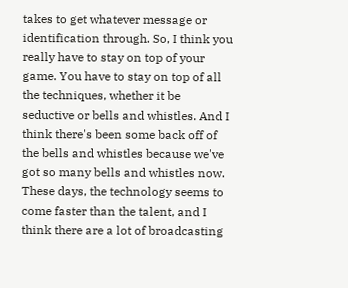takes to get whatever message or identification through. So, I think you really have to stay on top of your game. You have to stay on top of all the techniques, whether it be seductive or bells and whistles. And I think there's been some back off of the bells and whistles because we've got so many bells and whistles now. These days, the technology seems to come faster than the talent, and I think there are a lot of broadcasting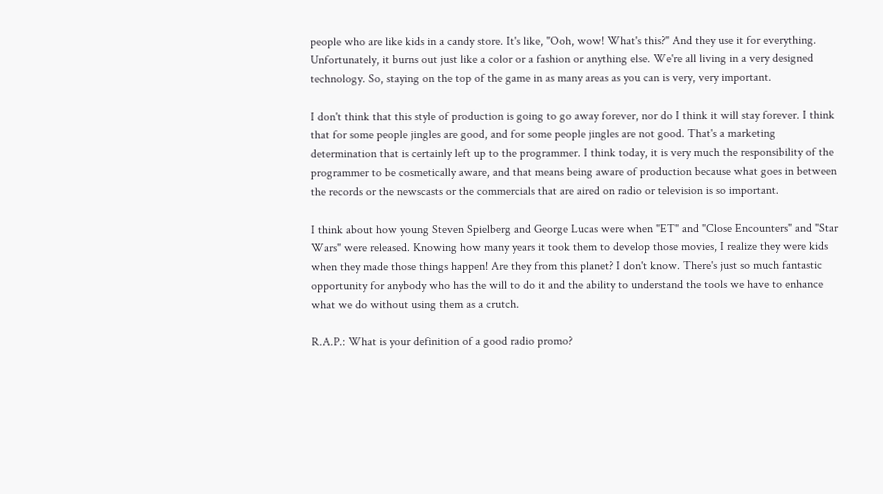people who are like kids in a candy store. It's like, "Ooh, wow! What's this?" And they use it for everything. Unfortunately, it burns out just like a color or a fashion or anything else. We're all living in a very designed technology. So, staying on the top of the game in as many areas as you can is very, very important.

I don't think that this style of production is going to go away forever, nor do I think it will stay forever. I think that for some people jingles are good, and for some people jingles are not good. That's a marketing determination that is certainly left up to the programmer. I think today, it is very much the responsibility of the programmer to be cosmetically aware, and that means being aware of production because what goes in between the records or the newscasts or the commercials that are aired on radio or television is so important.

I think about how young Steven Spielberg and George Lucas were when "ET" and "Close Encounters" and "Star Wars" were released. Knowing how many years it took them to develop those movies, I realize they were kids when they made those things happen! Are they from this planet? I don't know. There's just so much fantastic opportunity for anybody who has the will to do it and the ability to understand the tools we have to enhance what we do without using them as a crutch.

R.A.P.: What is your definition of a good radio promo?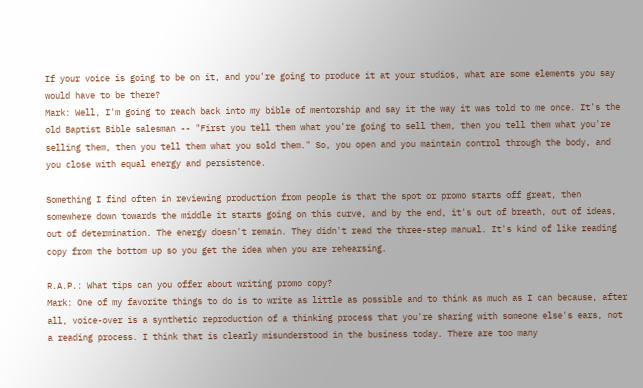If your voice is going to be on it, and you're going to produce it at your studios, what are some elements you say would have to be there?
Mark: Well, I'm going to reach back into my bible of mentorship and say it the way it was told to me once. It's the old Baptist Bible salesman -- "First you tell them what you're going to sell them, then you tell them what you're selling them, then you tell them what you sold them." So, you open and you maintain control through the body, and you close with equal energy and persistence.

Something I find often in reviewing production from people is that the spot or promo starts off great, then somewhere down towards the middle it starts going on this curve, and by the end, it's out of breath, out of ideas, out of determination. The energy doesn't remain. They didn't read the three-step manual. It's kind of like reading copy from the bottom up so you get the idea when you are rehearsing.

R.A.P.: What tips can you offer about writing promo copy?
Mark: One of my favorite things to do is to write as little as possible and to think as much as I can because, after all, voice-over is a synthetic reproduction of a thinking process that you're sharing with someone else's ears, not a reading process. I think that is clearly misunderstood in the business today. There are too many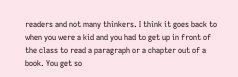readers and not many thinkers. I think it goes back to when you were a kid and you had to get up in front of the class to read a paragraph or a chapter out of a book. You get so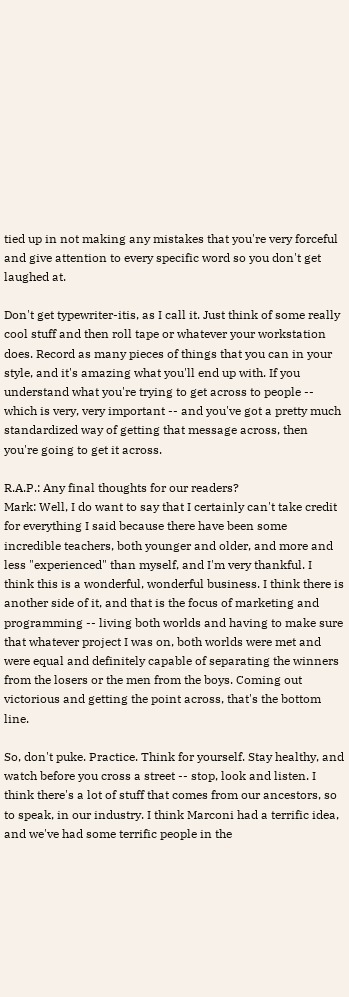tied up in not making any mistakes that you're very forceful and give attention to every specific word so you don't get laughed at.

Don't get typewriter-itis, as I call it. Just think of some really cool stuff and then roll tape or whatever your workstation does. Record as many pieces of things that you can in your style, and it's amazing what you'll end up with. If you understand what you're trying to get across to people -- which is very, very important -- and you've got a pretty much standardized way of getting that message across, then you're going to get it across.

R.A.P.: Any final thoughts for our readers?
Mark: Well, I do want to say that I certainly can't take credit for everything I said because there have been some incredible teachers, both younger and older, and more and less "experienced" than myself, and I'm very thankful. I think this is a wonderful, wonderful business. I think there is another side of it, and that is the focus of marketing and programming -- living both worlds and having to make sure that whatever project I was on, both worlds were met and were equal and definitely capable of separating the winners from the losers or the men from the boys. Coming out victorious and getting the point across, that's the bottom line.

So, don't puke. Practice. Think for yourself. Stay healthy, and watch before you cross a street -- stop, look and listen. I think there's a lot of stuff that comes from our ancestors, so to speak, in our industry. I think Marconi had a terrific idea, and we've had some terrific people in the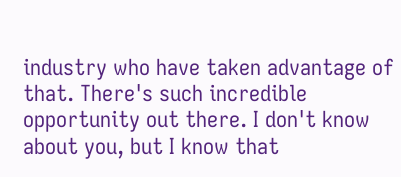industry who have taken advantage of that. There's such incredible opportunity out there. I don't know about you, but I know that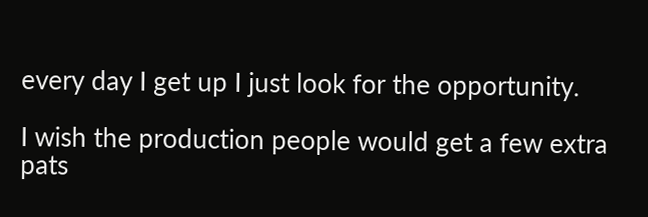every day I get up I just look for the opportunity.

I wish the production people would get a few extra pats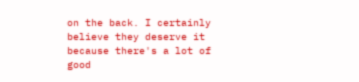on the back. I certainly believe they deserve it because there's a lot of good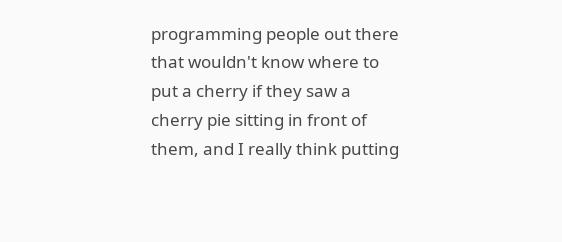programming people out there that wouldn't know where to put a cherry if they saw a cherry pie sitting in front of them, and I really think putting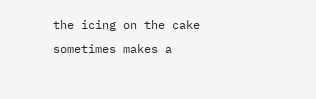the icing on the cake sometimes makes a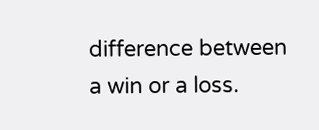difference between a win or a loss.